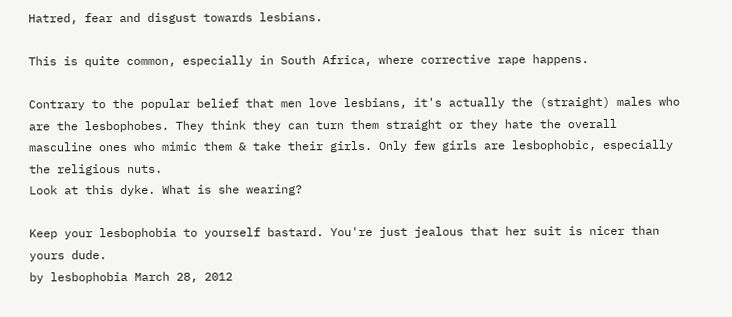Hatred, fear and disgust towards lesbians.

This is quite common, especially in South Africa, where corrective rape happens.

Contrary to the popular belief that men love lesbians, it's actually the (straight) males who are the lesbophobes. They think they can turn them straight or they hate the overall masculine ones who mimic them & take their girls. Only few girls are lesbophobic, especially the religious nuts.
Look at this dyke. What is she wearing?

Keep your lesbophobia to yourself bastard. You're just jealous that her suit is nicer than yours dude.
by lesbophobia March 28, 2012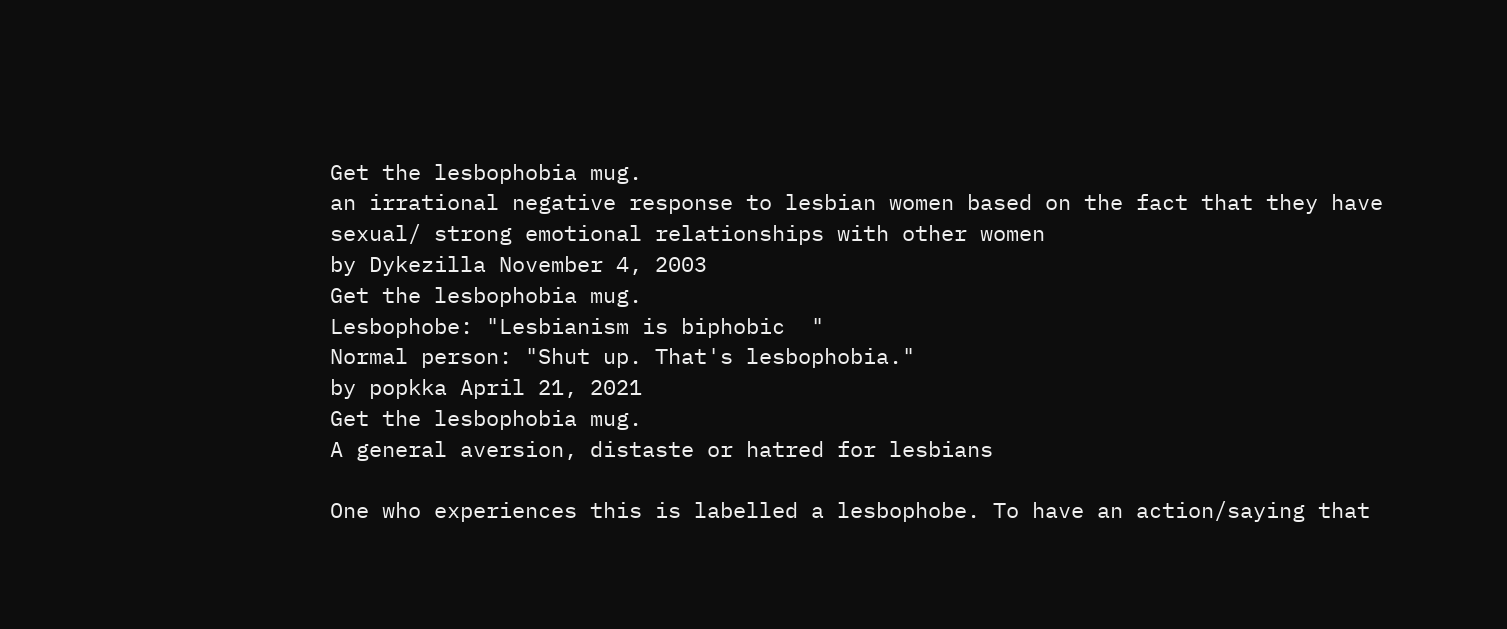Get the lesbophobia mug.
an irrational negative response to lesbian women based on the fact that they have sexual/ strong emotional relationships with other women
by Dykezilla November 4, 2003
Get the lesbophobia mug.
Lesbophobe: "Lesbianism is biphobic  "
Normal person: "Shut up. That's lesbophobia."
by popkka April 21, 2021
Get the lesbophobia mug.
A general aversion, distaste or hatred for lesbians

One who experiences this is labelled a lesbophobe. To have an action/saying that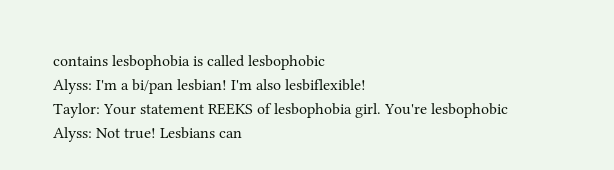contains lesbophobia is called lesbophobic
Alyss: I'm a bi/pan lesbian! I'm also lesbiflexible!
Taylor: Your statement REEKS of lesbophobia girl. You're lesbophobic
Alyss: Not true! Lesbians can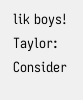lik boys!
Taylor: Consider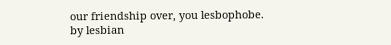our friendship over, you lesbophobe.
by lesbian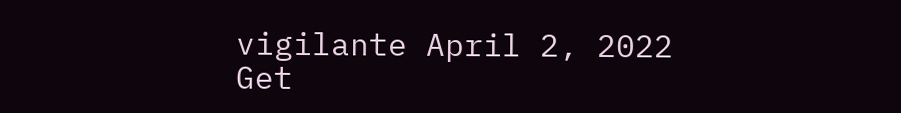vigilante April 2, 2022
Get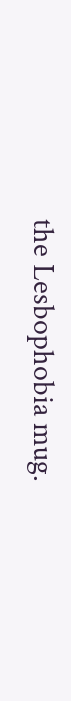the Lesbophobia mug.